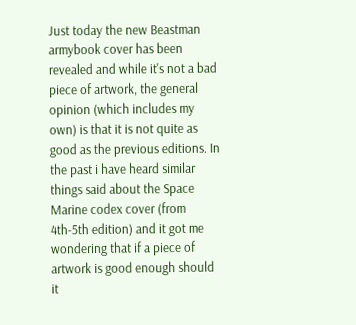Just today the new Beastman armybook cover has been revealed and while it's not a bad piece of artwork, the general opinion (which includes my own) is that it is not quite as good as the previous editions. In the past i have heard similar things said about the Space Marine codex cover (from 4th-5th edition) and it got me wondering that if a piece of artwork is good enough should it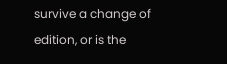survive a change of edition, or is the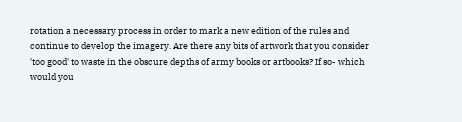rotation a necessary process in order to mark a new edition of the rules and continue to develop the imagery. Are there any bits of artwork that you consider 'too good' to waste in the obscure depths of army books or artbooks? If so- which would you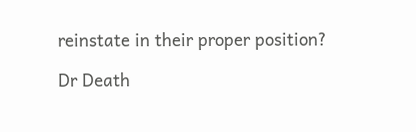reinstate in their proper position?

Dr Death